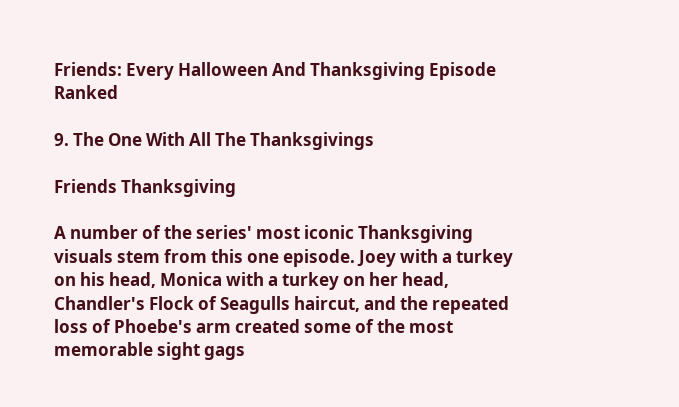Friends: Every Halloween And Thanksgiving Episode Ranked

9. The One With All The Thanksgivings

Friends Thanksgiving

A number of the series' most iconic Thanksgiving visuals stem from this one episode. Joey with a turkey on his head, Monica with a turkey on her head, Chandler's Flock of Seagulls haircut, and the repeated loss of Phoebe's arm created some of the most memorable sight gags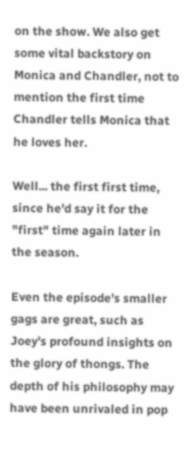on the show. We also get some vital backstory on Monica and Chandler, not to mention the first time Chandler tells Monica that he loves her.

Well... the first first time, since he'd say it for the "first" time again later in the season.

Even the episode's smaller gags are great, such as Joey's profound insights on the glory of thongs. The depth of his philosophy may have been unrivaled in pop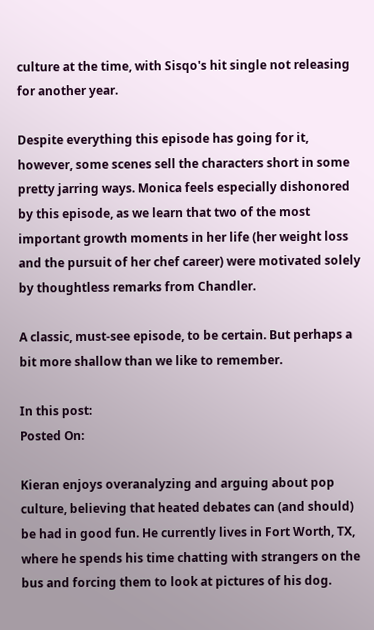culture at the time, with Sisqo's hit single not releasing for another year.

Despite everything this episode has going for it, however, some scenes sell the characters short in some pretty jarring ways. Monica feels especially dishonored by this episode, as we learn that two of the most important growth moments in her life (her weight loss and the pursuit of her chef career) were motivated solely by thoughtless remarks from Chandler.

A classic, must-see episode, to be certain. But perhaps a bit more shallow than we like to remember.

In this post:
Posted On:

Kieran enjoys overanalyzing and arguing about pop culture, believing that heated debates can (and should) be had in good fun. He currently lives in Fort Worth, TX, where he spends his time chatting with strangers on the bus and forcing them to look at pictures of his dog.